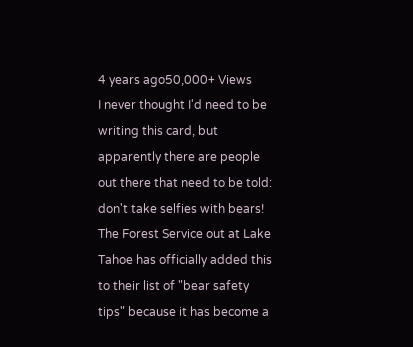4 years ago50,000+ Views
I never thought I'd need to be writing this card, but apparently there are people out there that need to be told: don't take selfies with bears! The Forest Service out at Lake Tahoe has officially added this to their list of "bear safety tips" because it has become a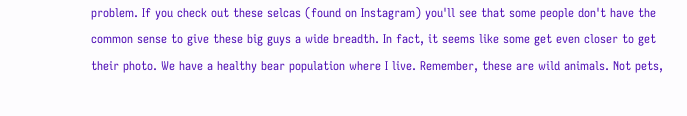problem. If you check out these selcas (found on Instagram) you'll see that some people don't have the common sense to give these big guys a wide breadth. In fact, it seems like some get even closer to get their photo. We have a healthy bear population where I live. Remember, these are wild animals. Not pets,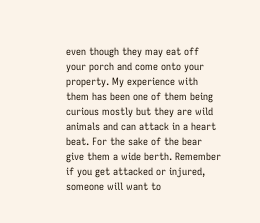even though they may eat off your porch and come onto your property. My experience with them has been one of them being curious mostly but they are wild animals and can attack in a heart beat. For the sake of the bear give them a wide berth. Remember if you get attacked or injured, someone will want to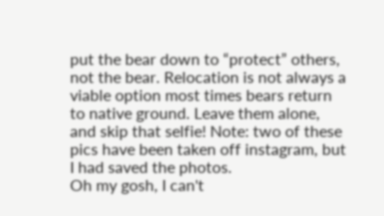put the bear down to “protect” others, not the bear. Relocation is not always a viable option most times bears return to native ground. Leave them alone, and skip that selfie! Note: two of these pics have been taken off instagram, but I had saved the photos.
Oh my gosh, I can't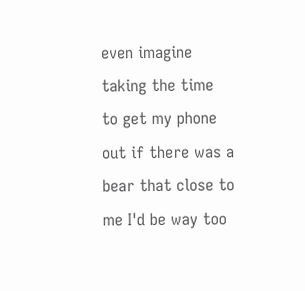even imagine taking the time to get my phone out if there was a bear that close to me I'd be way too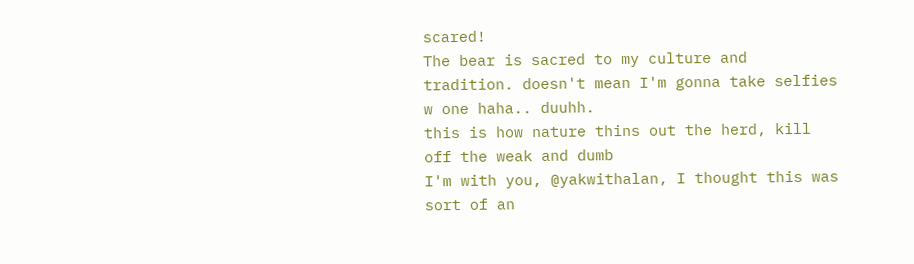scared!
The bear is sacred to my culture and tradition. doesn't mean I'm gonna take selfies w one haha.. duuhh.
this is how nature thins out the herd, kill off the weak and dumb
I'm with you, @yakwithalan, I thought this was sort of an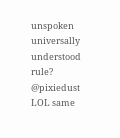unspoken universally understood rule?
@pixiedust LOL same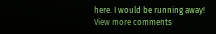here. I would be running away!
View more comments